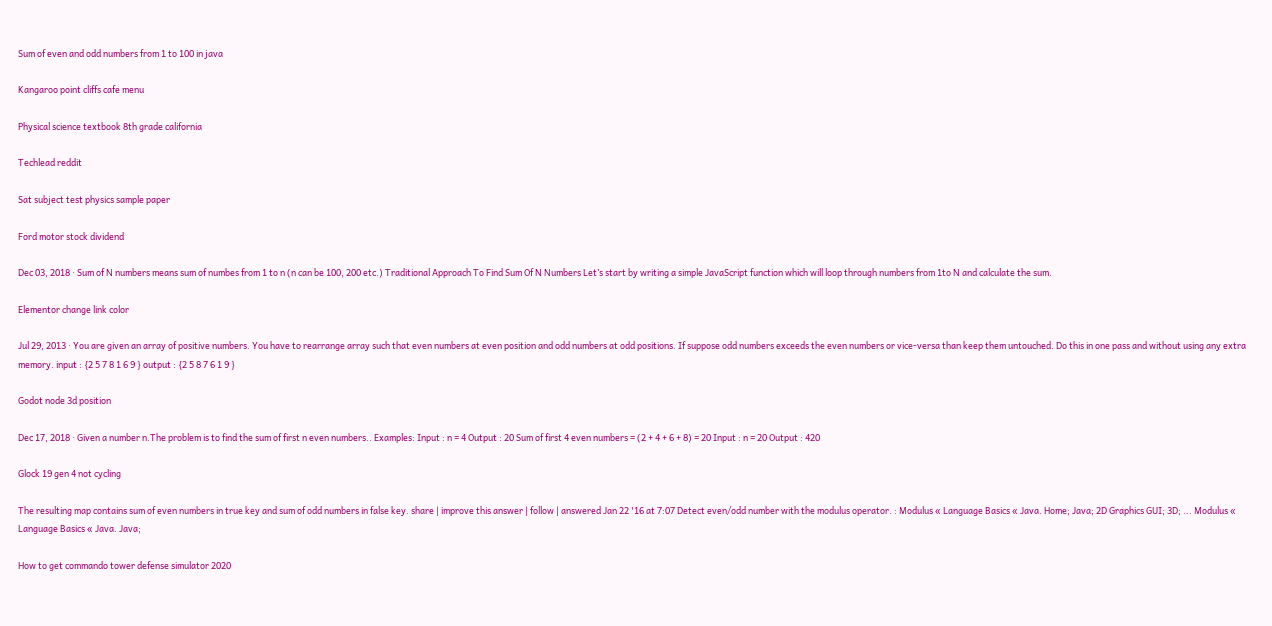Sum of even and odd numbers from 1 to 100 in java

Kangaroo point cliffs cafe menu

Physical science textbook 8th grade california

Techlead reddit

Sat subject test physics sample paper

Ford motor stock dividend

Dec 03, 2018 · Sum of N numbers means sum of numbes from 1 to n (n can be 100, 200 etc.) Traditional Approach To Find Sum Of N Numbers Let’s start by writing a simple JavaScript function which will loop through numbers from 1to N and calculate the sum.

Elementor change link color

Jul 29, 2013 · You are given an array of positive numbers. You have to rearrange array such that even numbers at even position and odd numbers at odd positions. If suppose odd numbers exceeds the even numbers or vice-versa than keep them untouched. Do this in one pass and without using any extra memory. input : {2 5 7 8 1 6 9 } output : {2 5 8 7 6 1 9 }

Godot node 3d position

Dec 17, 2018 · Given a number n.The problem is to find the sum of first n even numbers.. Examples: Input : n = 4 Output : 20 Sum of first 4 even numbers = (2 + 4 + 6 + 8) = 20 Input : n = 20 Output : 420

Glock 19 gen 4 not cycling

The resulting map contains sum of even numbers in true key and sum of odd numbers in false key. share | improve this answer | follow | answered Jan 22 '16 at 7:07 Detect even/odd number with the modulus operator. : Modulus « Language Basics « Java. Home; Java; 2D Graphics GUI; 3D; ... Modulus « Language Basics « Java. Java;

How to get commando tower defense simulator 2020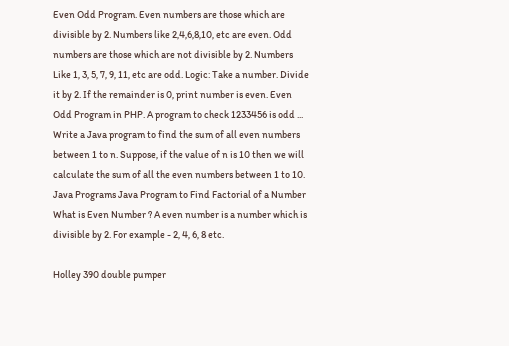Even Odd Program. Even numbers are those which are divisible by 2. Numbers like 2,4,6,8,10, etc are even. Odd numbers are those which are not divisible by 2. Numbers Like 1, 3, 5, 7, 9, 11, etc are odd. Logic: Take a number. Divide it by 2. If the remainder is 0, print number is even. Even Odd Program in PHP. A program to check 1233456 is odd ...
Write a Java program to find the sum of all even numbers between 1 to n. Suppose, if the value of n is 10 then we will calculate the sum of all the even numbers between 1 to 10. Java Programs Java Program to Find Factorial of a Number What is Even Number ? A even number is a number which is divisible by 2. For example - 2, 4, 6, 8 etc.

Holley 390 double pumper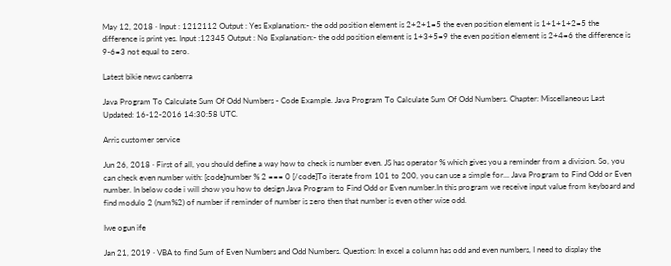May 12, 2018 · Input : 1212112 Output : Yes Explanation:- the odd position element is 2+2+1=5 the even position element is 1+1+1+2=5 the difference is print yes. Input :12345 Output : No Explanation:- the odd position element is 1+3+5=9 the even position element is 2+4=6 the difference is 9-6=3 not equal to zero.

Latest bikie news canberra

Java Program To Calculate Sum Of Odd Numbers - Code Example. Java Program To Calculate Sum Of Odd Numbers. Chapter: Miscellaneous Last Updated: 16-12-2016 14:30:58 UTC.

Arris customer service

Jun 26, 2018 · First of all, you should define a way how to check is number even. JS has operator % which gives you a reminder from a division. So, you can check even number with: [code]number % 2 === 0 [/code]To iterate from 101 to 200, you can use a simple for... Java Program to Find Odd or Even number. In below code i will show you how to design Java Program to Find Odd or Even number.In this program we receive input value from keyboard and find modulo 2 (num%2) of number if reminder of number is zero then that number is even other wise odd.

Iwe ogun ife

Jan 21, 2019 · VBA to find Sum of Even Numbers and Odd Numbers. Question: In excel a column has odd and even numbers, I need to display the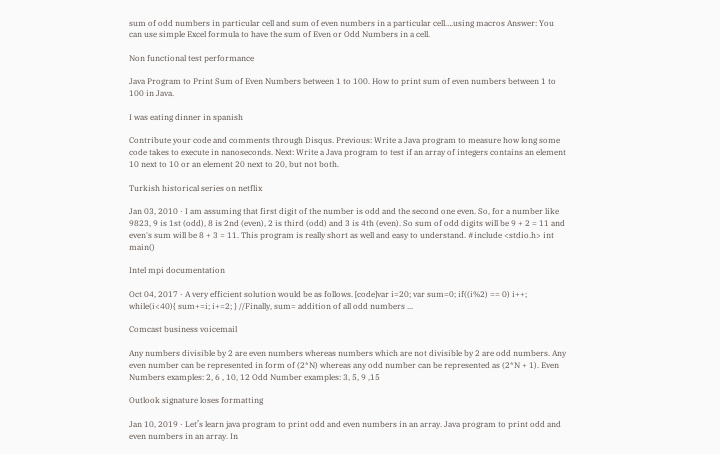sum of odd numbers in particular cell and sum of even numbers in a particular cell….using macros Answer: You can use simple Excel formula to have the sum of Even or Odd Numbers in a cell.

Non functional test performance

Java Program to Print Sum of Even Numbers between 1 to 100. How to print sum of even numbers between 1 to 100 in Java.

I was eating dinner in spanish

Contribute your code and comments through Disqus. Previous: Write a Java program to measure how long some code takes to execute in nanoseconds. Next: Write a Java program to test if an array of integers contains an element 10 next to 10 or an element 20 next to 20, but not both.

Turkish historical series on netflix

Jan 03, 2010 · I am assuming that first digit of the number is odd and the second one even. So, for a number like 9823, 9 is 1st (odd), 8 is 2nd (even), 2 is third (odd) and 3 is 4th (even). So sum of odd digits will be 9 + 2 = 11 and even's sum will be 8 + 3 = 11. This program is really short as well and easy to understand. #include <stdio.h> int main()

Intel mpi documentation

Oct 04, 2017 · A very efficient solution would be as follows. [code]var i=20; var sum=0; if((i%2) == 0) i++; while(i<40){ sum+=i; i+=2; } //Finally, sum= addition of all odd numbers ...

Comcast business voicemail

Any numbers divisible by 2 are even numbers whereas numbers which are not divisible by 2 are odd numbers. Any even number can be represented in form of (2*N) whereas any odd number can be represented as (2*N + 1). Even Numbers examples: 2, 6 , 10, 12 Odd Number examples: 3, 5, 9 ,15

Outlook signature loses formatting

Jan 10, 2019 · Let’s learn java program to print odd and even numbers in an array. Java program to print odd and even numbers in an array. In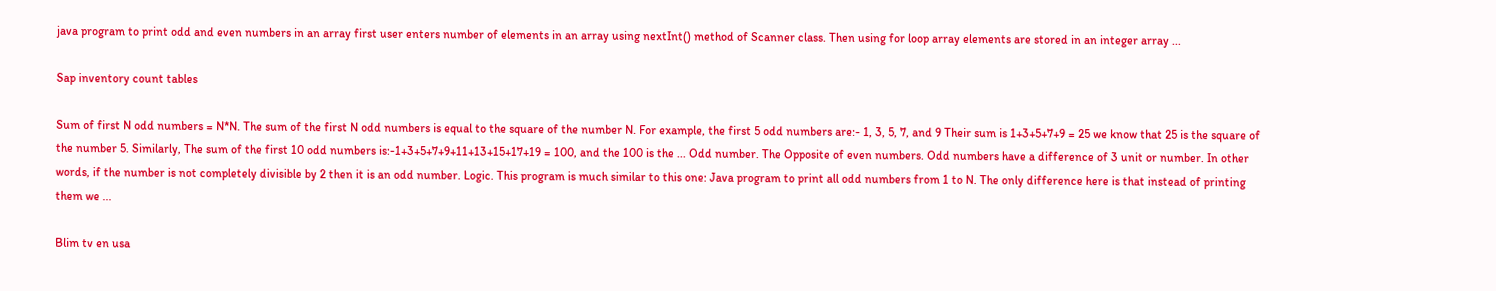java program to print odd and even numbers in an array first user enters number of elements in an array using nextInt() method of Scanner class. Then using for loop array elements are stored in an integer array ...

Sap inventory count tables

Sum of first N odd numbers = N*N. The sum of the first N odd numbers is equal to the square of the number N. For example, the first 5 odd numbers are:- 1, 3, 5, 7, and 9 Their sum is 1+3+5+7+9 = 25 we know that 25 is the square of the number 5. Similarly, The sum of the first 10 odd numbers is:-1+3+5+7+9+11+13+15+17+19 = 100, and the 100 is the ... Odd number. The Opposite of even numbers. Odd numbers have a difference of 3 unit or number. In other words, if the number is not completely divisible by 2 then it is an odd number. Logic. This program is much similar to this one: Java program to print all odd numbers from 1 to N. The only difference here is that instead of printing them we ...

Blim tv en usa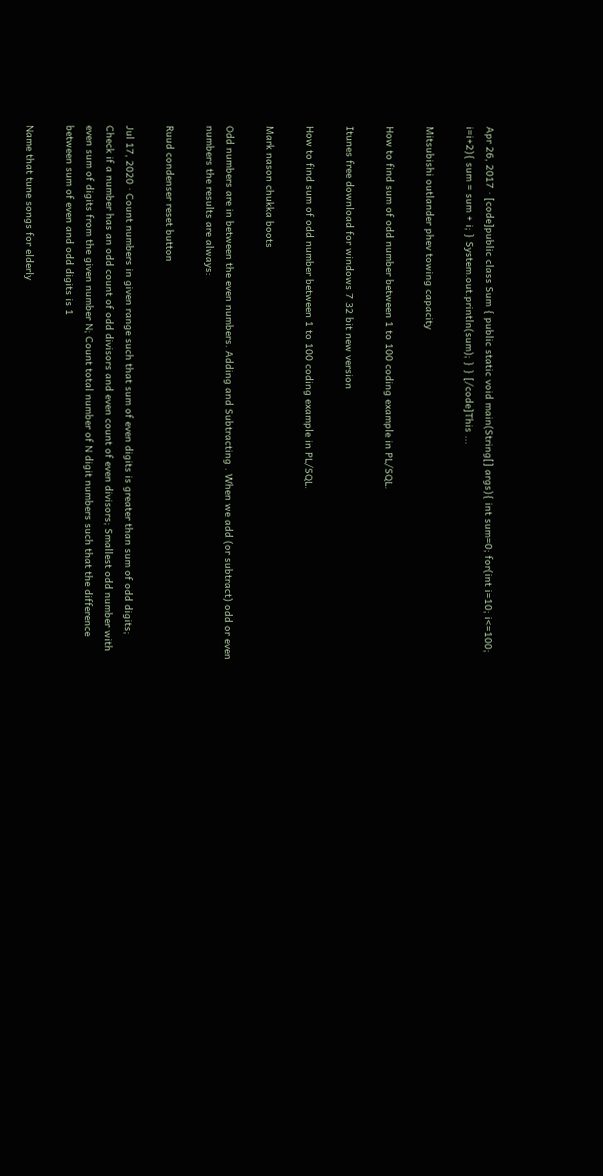Apr 26, 2017 · [code]public class Sum { public static void main(String[] args){ int sum=0; for(int i=10; i<=100; i=i+2){ sum = sum + i; } System.out.println(sum); } } [/code]This ...

Mitsubishi outlander phev towing capacity

How to find sum of odd number between 1 to 100 coding example in PL/SQL.

Itunes free download for windows 7 32 bit new version

How to find sum of odd number between 1 to 100 coding example in PL/SQL.

Mark nason chukka boots

Odd numbers are in between the even numbers. Adding and Subtracting . When we add (or subtract) odd or even numbers the results are always:

Ruud condenser reset button

Jul 17, 2020 · Count numbers in given range such that sum of even digits is greater than sum of odd digits; Check if a number has an odd count of odd divisors and even count of even divisors; Smallest odd number with even sum of digits from the given number N; Count total number of N digit numbers such that the difference between sum of even and odd digits is 1

Name that tune songs for elderly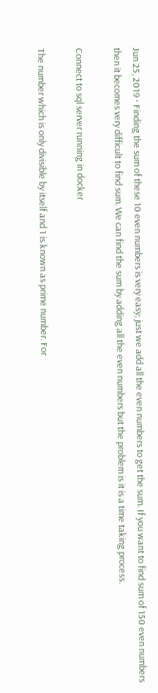Jun 25, 2019 · Finding the sum of these 10 even numbers is very easy; just we add all the even numbers to get the sum. If you want to find sum of 150 even numbers then it becomes very difficult to find sum. We can find the sum by adding all the even numbers but the problem is it is a time taking process.

Connect to sql server running in docker

The number which is only divisible by itself and 1 is known as prime number. For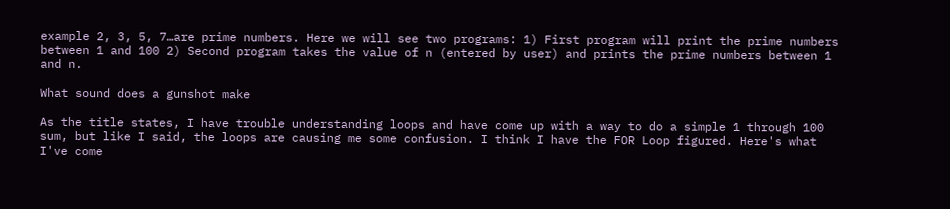example 2, 3, 5, 7…are prime numbers. Here we will see two programs: 1) First program will print the prime numbers between 1 and 100 2) Second program takes the value of n (entered by user) and prints the prime numbers between 1 and n.

What sound does a gunshot make

As the title states, I have trouble understanding loops and have come up with a way to do a simple 1 through 100 sum, but like I said, the loops are causing me some confusion. I think I have the FOR Loop figured. Here's what I've come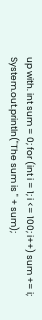up with. int sum = 0; for (int i = 1; i <= 100; i++) sum += i; System.out.println("The sum is " + sum);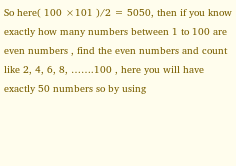So here( 100 ×101 )/2 = 5050, then if you know exactly how many numbers between 1 to 100 are even numbers , find the even numbers and count like 2, 4, 6, 8, …….100 , here you will have exactly 50 numbers so by using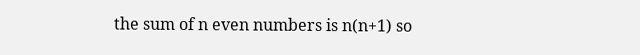the sum of n even numbers is n(n+1) so